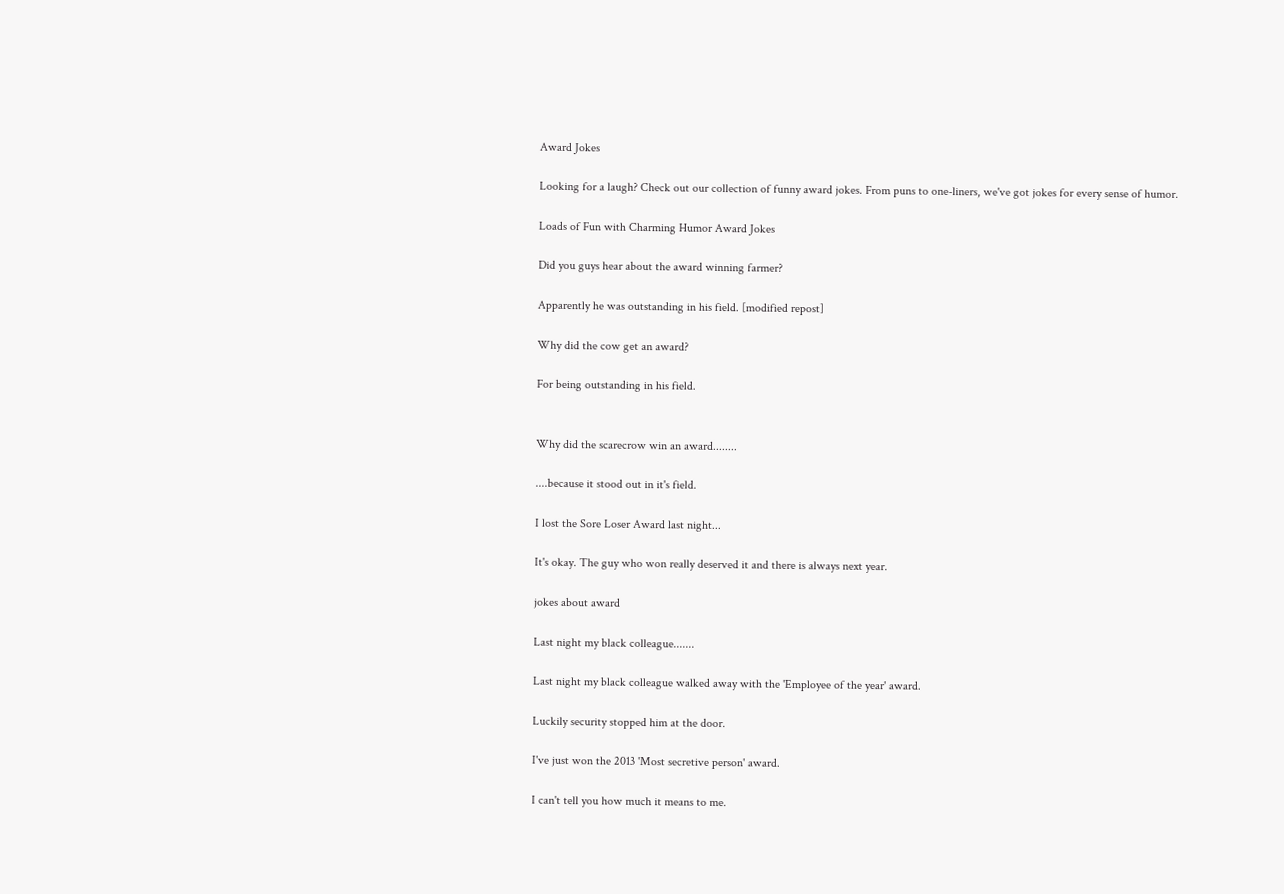Award Jokes

Looking for a laugh? Check out our collection of funny award jokes. From puns to one-liners, we've got jokes for every sense of humor.

Loads of Fun with Charming Humor Award Jokes

Did you guys hear about the award winning farmer?

Apparently he was outstanding in his field. [modified repost]

Why did the cow get an award?

For being outstanding in his field.


Why did the scarecrow win an award........

....because it stood out in it's field.

I lost the Sore Loser Award last night...

It's okay. The guy who won really deserved it and there is always next year.

jokes about award

Last night my black colleague.......

Last night my black colleague walked away with the 'Employee of the year' award.

Luckily security stopped him at the door.

I've just won the 2013 'Most secretive person' award.

I can't tell you how much it means to me.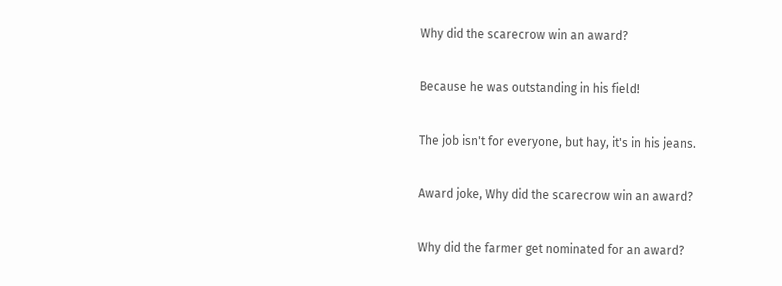Why did the scarecrow win an award?

Because he was outstanding in his field!

The job isn't for everyone, but hay, it's in his jeans.

Award joke, Why did the scarecrow win an award?

Why did the farmer get nominated for an award?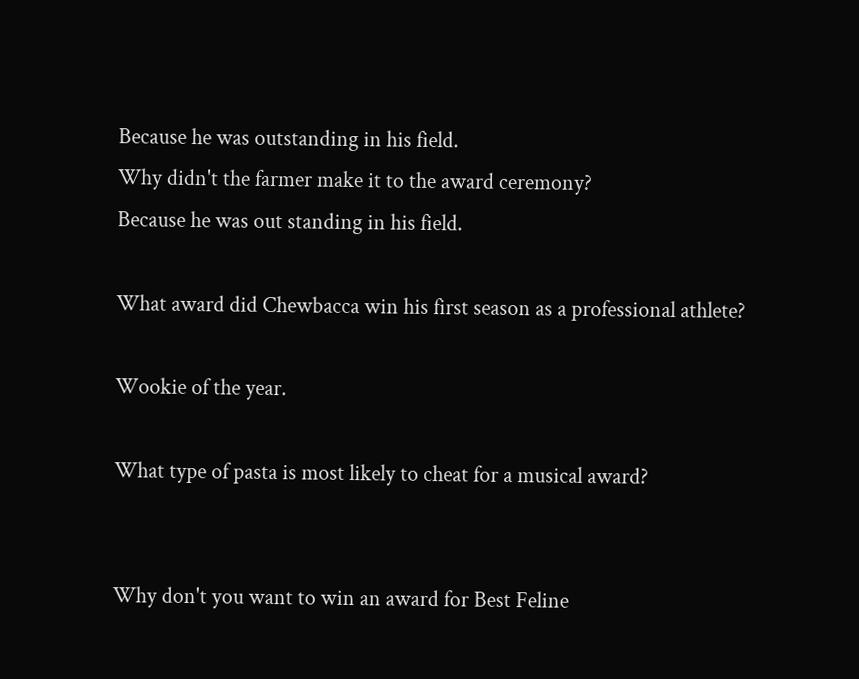Because he was outstanding in his field.
Why didn't the farmer make it to the award ceremony?
Because he was out standing in his field.

What award did Chewbacca win his first season as a professional athlete?

Wookie of the year.

What type of pasta is most likely to cheat for a musical award?


Why don't you want to win an award for Best Feline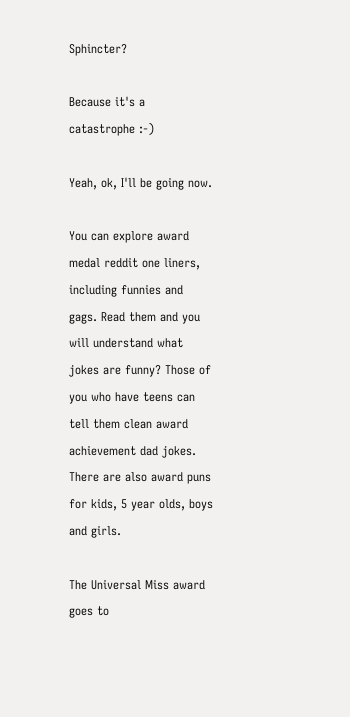Sphincter?

Because it's a catastrophe :-)

Yeah, ok, I'll be going now.

You can explore award medal reddit one liners, including funnies and gags. Read them and you will understand what jokes are funny? Those of you who have teens can tell them clean award achievement dad jokes. There are also award puns for kids, 5 year olds, boys and girls.

The Universal Miss award goes to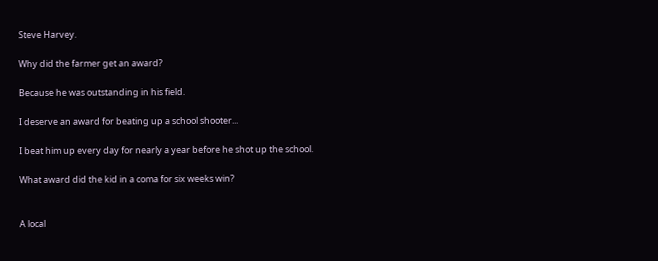Steve Harvey.

Why did the farmer get an award?

Because he was outstanding in his field.

I deserve an award for beating up a school shooter...

I beat him up every day for nearly a year before he shot up the school.

What award did the kid in a coma for six weeks win?


A local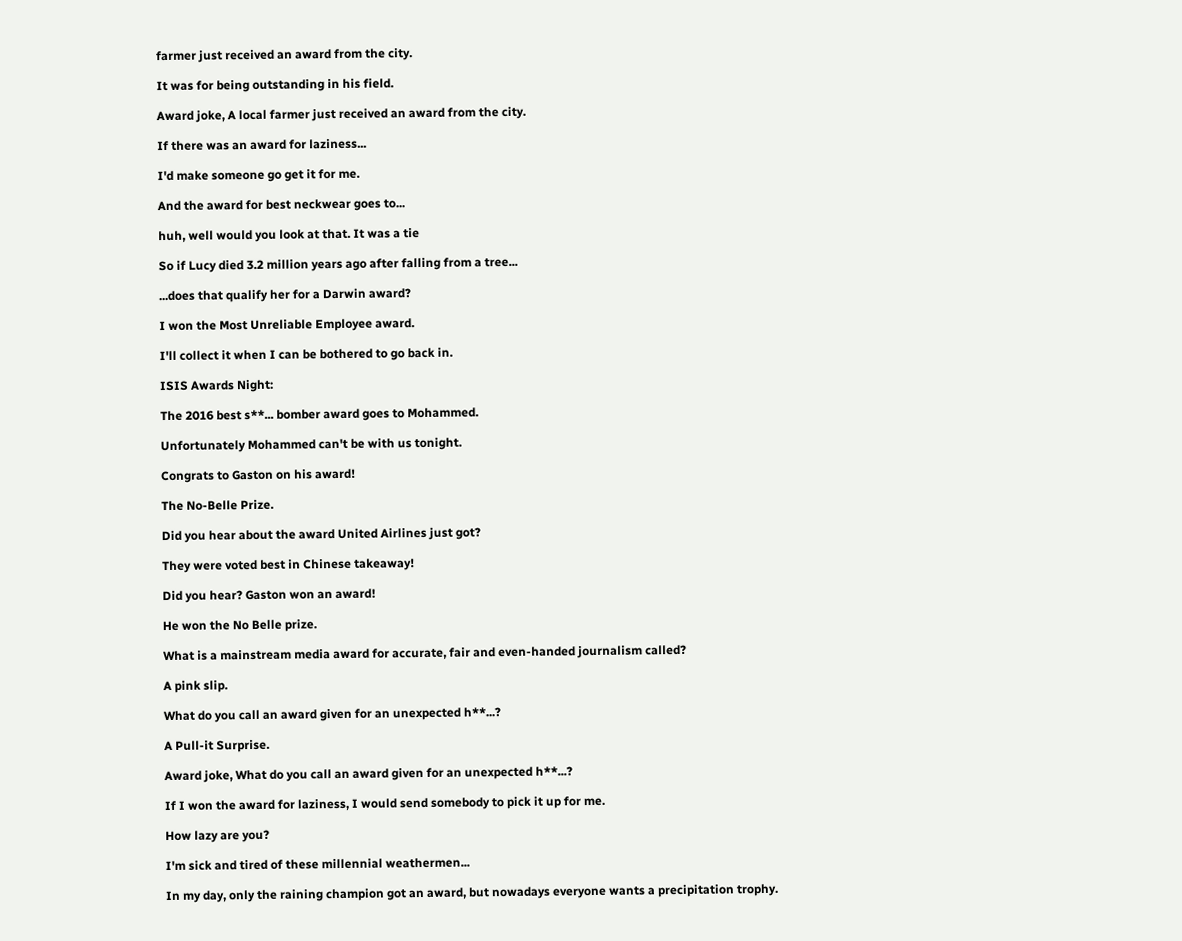farmer just received an award from the city.

It was for being outstanding in his field.

Award joke, A local farmer just received an award from the city.

If there was an award for laziness...

I'd make someone go get it for me.

And the award for best neckwear goes to...

huh, well would you look at that. It was a tie

So if Lucy died 3.2 million years ago after falling from a tree...

...does that qualify her for a Darwin award?

I won the Most Unreliable Employee award.

I'll collect it when I can be bothered to go back in.

ISIS Awards Night:

The 2016 best s**... bomber award goes to Mohammed.

Unfortunately Mohammed can't be with us tonight.

Congrats to Gaston on his award!

The No-Belle Prize.

Did you hear about the award United Airlines just got?

They were voted best in Chinese takeaway!

Did you hear? Gaston won an award!

He won the No Belle prize.

What is a mainstream media award for accurate, fair and even-handed journalism called?

A pink slip.

What do you call an award given for an unexpected h**...?

A Pull-it Surprise.

Award joke, What do you call an award given for an unexpected h**...?

If I won the award for laziness, I would send somebody to pick it up for me.

How lazy are you?

I'm sick and tired of these millennial weathermen...

In my day, only the raining champion got an award, but nowadays everyone wants a precipitation trophy.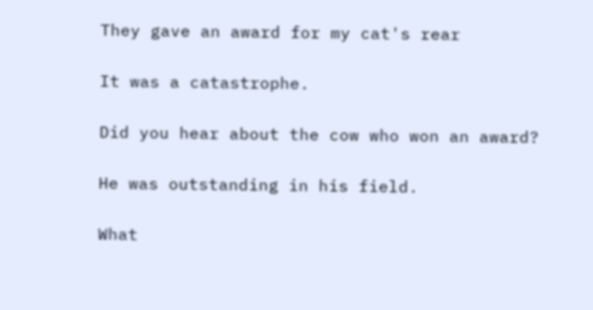They gave an award for my cat's rear

It was a catastrophe.

Did you hear about the cow who won an award?

He was outstanding in his field.

What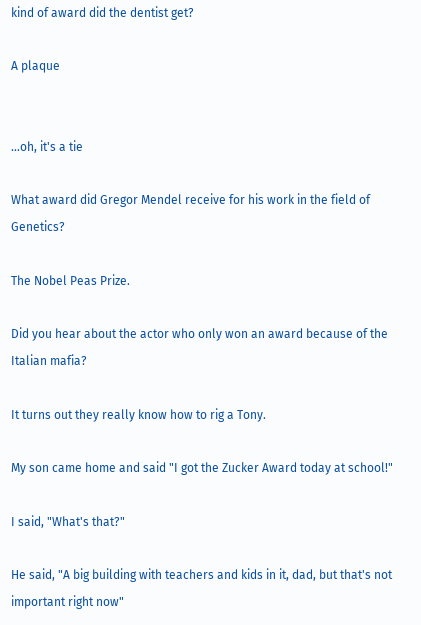kind of award did the dentist get?

A plaque


...oh, it's a tie

What award did Gregor Mendel receive for his work in the field of Genetics?

The Nobel Peas Prize.

Did you hear about the actor who only won an award because of the Italian mafia?

It turns out they really know how to rig a Tony.

My son came home and said "I got the Zucker Award today at school!"

I said, "What's that?"

He said, "A big building with teachers and kids in it, dad, but that's not important right now"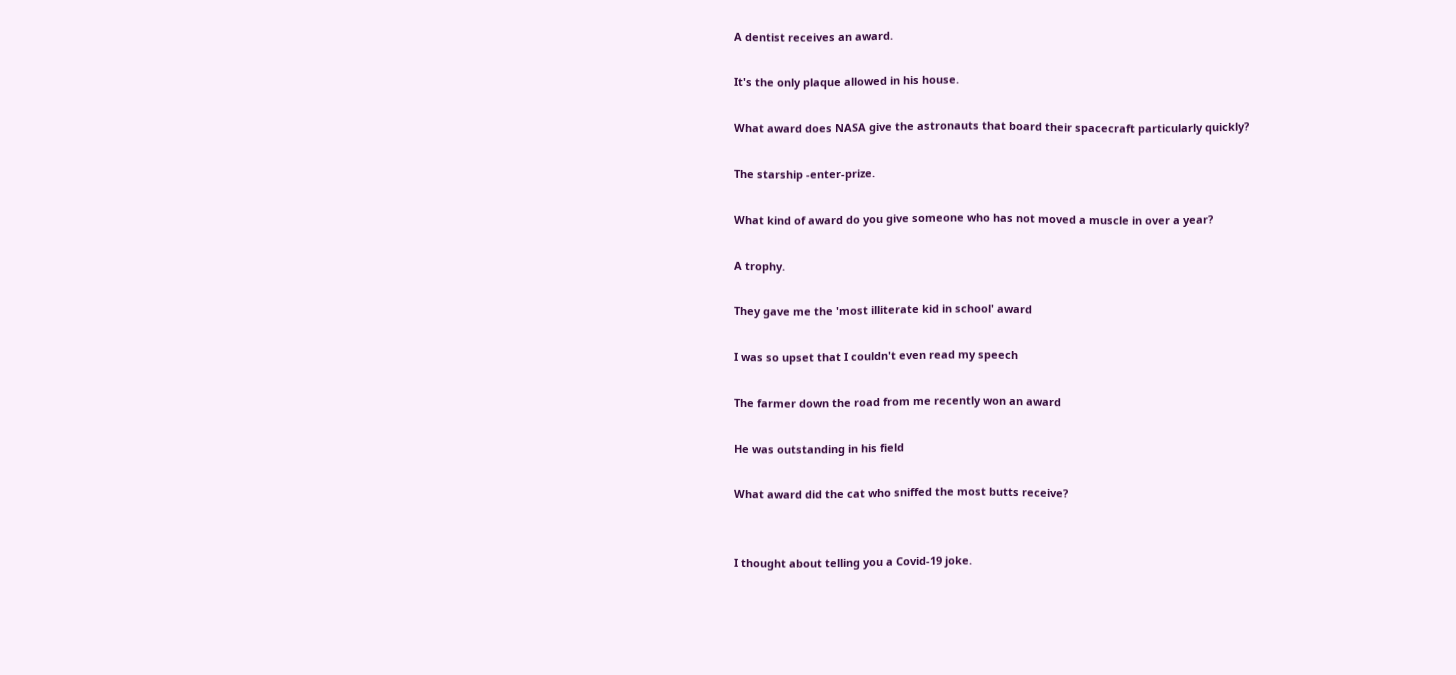A dentist receives an award.

It's the only plaque allowed in his house.

What award does NASA give the astronauts that board their spacecraft particularly quickly?

The starship -enter-prize.

What kind of award do you give someone who has not moved a muscle in over a year?

A trophy.

They gave me the 'most illiterate kid in school' award

I was so upset that I couldn't even read my speech

The farmer down the road from me recently won an award

He was outstanding in his field

What award did the cat who sniffed the most butts receive?


I thought about telling you a Covid-19 joke.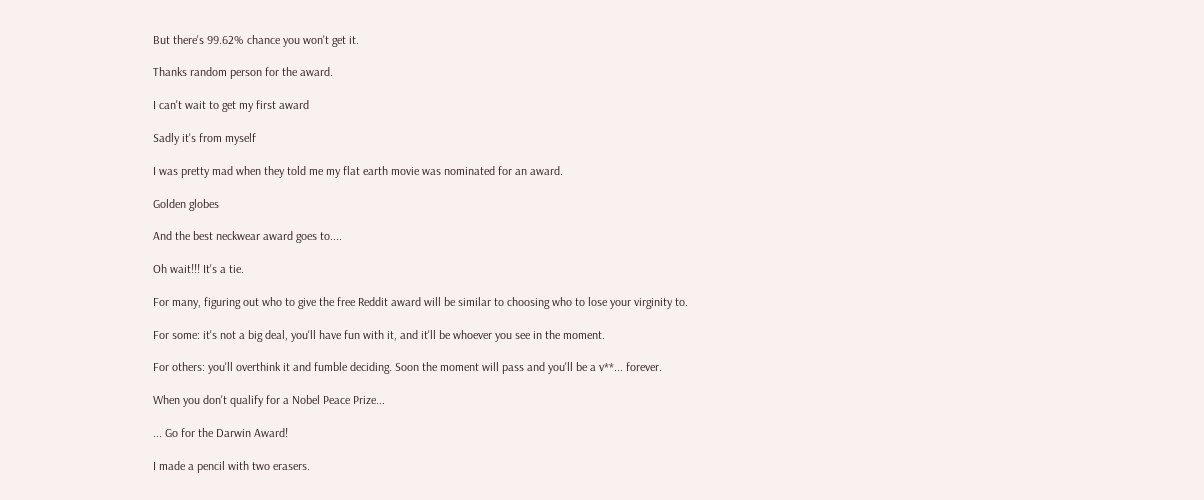But there's 99.62% chance you won't get it.

Thanks random person for the award.

I can't wait to get my first award

Sadly it's from myself

I was pretty mad when they told me my flat earth movie was nominated for an award.

Golden globes

And the best neckwear award goes to....

Oh wait!!! It's a tie.

For many, figuring out who to give the free Reddit award will be similar to choosing who to lose your virginity to.

For some: it's not a big deal, you'll have fun with it, and it'll be whoever you see in the moment.

For others: you'll overthink it and fumble deciding. Soon the moment will pass and you'll be a v**... forever.

When you don't qualify for a Nobel Peace Prize...

... Go for the Darwin Award!

I made a pencil with two erasers.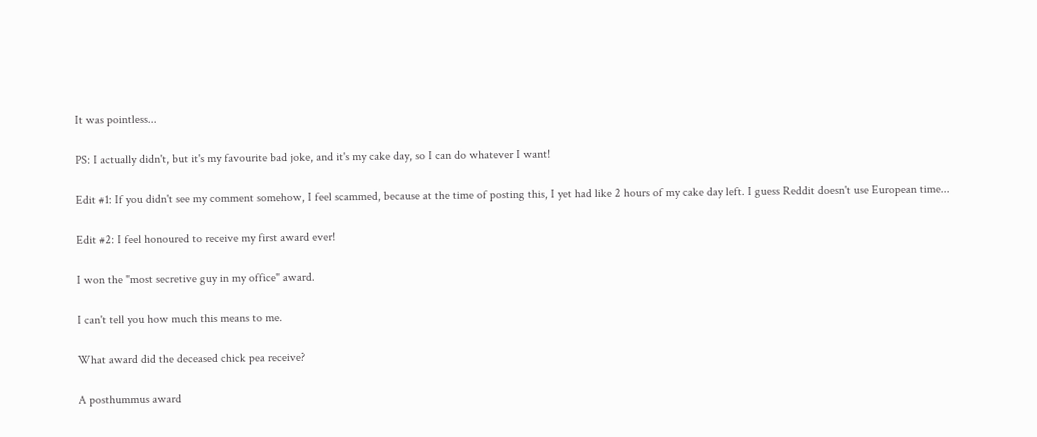It was pointless...

PS: I actually didn't, but it's my favourite bad joke, and it's my cake day, so I can do whatever I want!

Edit #1: If you didn't see my comment somehow, I feel scammed, because at the time of posting this, I yet had like 2 hours of my cake day left. I guess Reddit doesn't use European time...

Edit #2: I feel honoured to receive my first award ever!

I won the "most secretive guy in my office" award.

I can't tell you how much this means to me.

What award did the deceased chick pea receive?

A posthummus award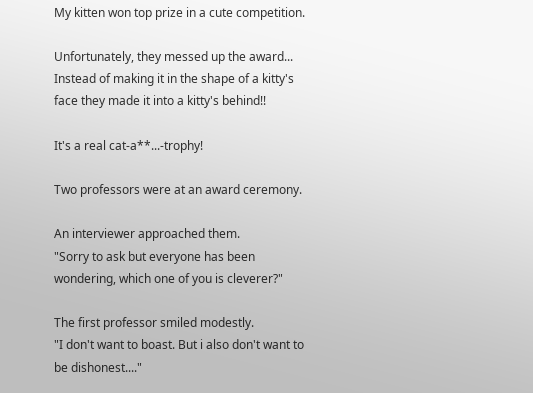My kitten won top prize in a cute competition.

Unfortunately, they messed up the award... Instead of making it in the shape of a kitty's face they made it into a kitty's behind!!

It's a real cat-a**...-trophy!

Two professors were at an award ceremony.

An interviewer approached them.
"Sorry to ask but everyone has been wondering, which one of you is cleverer?"

The first professor smiled modestly.
"I don't want to boast. But i also don't want to be dishonest...."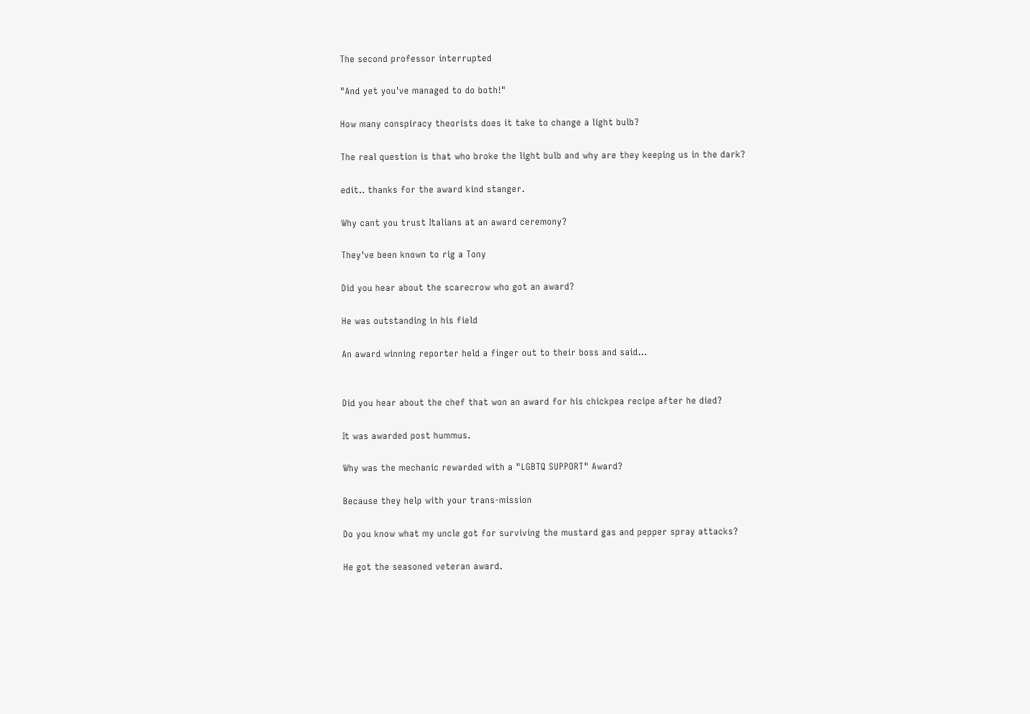The second professor interrupted

"And yet you've managed to do both!"

How many conspiracy theorists does it take to change a light bulb?

The real question is that who broke the light bulb and why are they keeping us in the dark?

edit.. thanks for the award kind stanger.

Why cant you trust Italians at an award ceremony?

They've been known to rig a Tony

Did you hear about the scarecrow who got an award?

He was outstanding in his field

An award winning reporter held a finger out to their boss and said...


Did you hear about the chef that won an award for his chickpea recipe after he died?

It was awarded post hummus.

Why was the mechanic rewarded with a "LGBTQ SUPPORT" Award?

Because they help with your trans-mission

Do you know what my uncle got for surviving the mustard gas and pepper spray attacks?

He got the seasoned veteran award.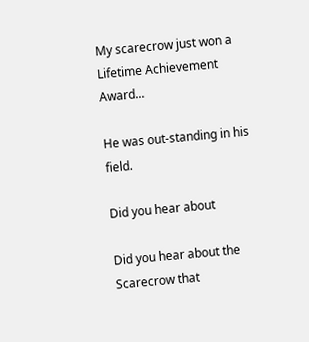My scarecrow just won a Lifetime Achievement Award...

He was out-standing in his field.

Did you hear about

Did you hear about the Scarecrow that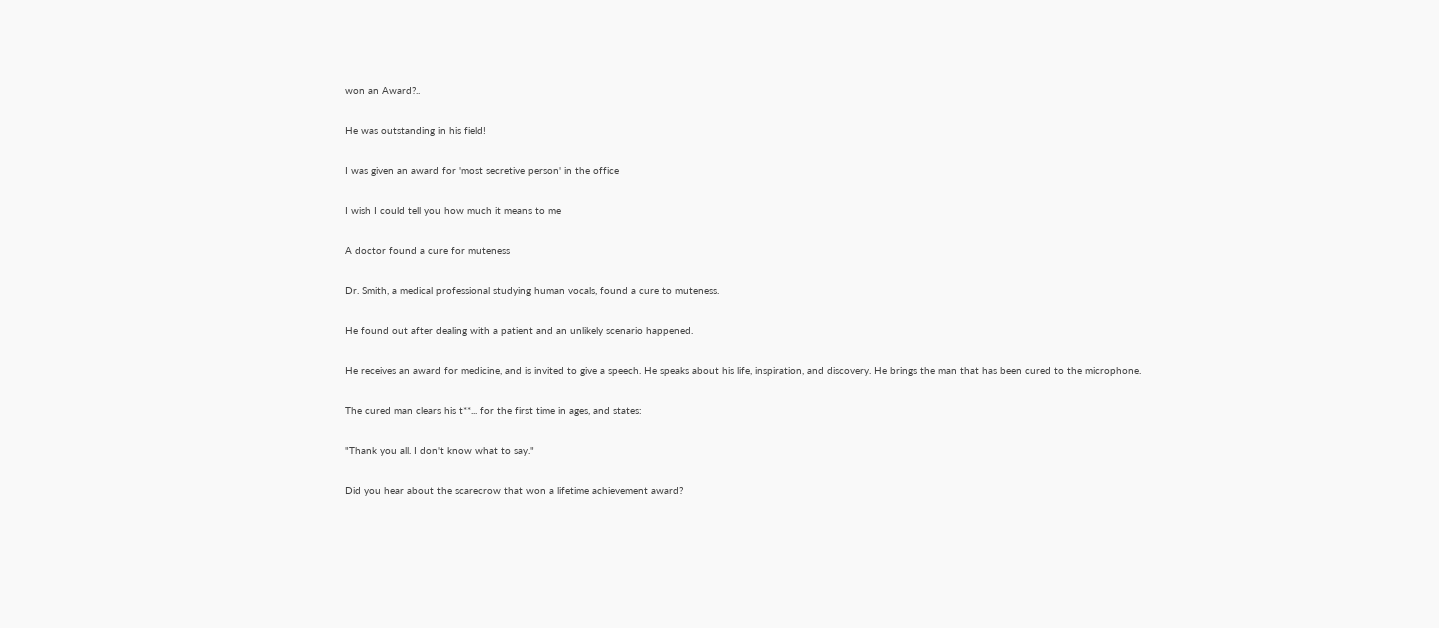won an Award?..

He was outstanding in his field!

I was given an award for 'most secretive person' in the office

I wish I could tell you how much it means to me

A doctor found a cure for muteness

Dr. Smith, a medical professional studying human vocals, found a cure to muteness.

He found out after dealing with a patient and an unlikely scenario happened.

He receives an award for medicine, and is invited to give a speech. He speaks about his life, inspiration, and discovery. He brings the man that has been cured to the microphone.

The cured man clears his t**... for the first time in ages, and states:

"Thank you all. I don't know what to say."

Did you hear about the scarecrow that won a lifetime achievement award?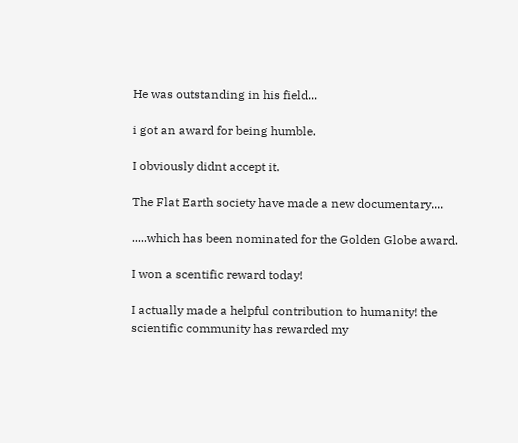He was outstanding in his field...

i got an award for being humble.

I obviously didnt accept it.

The Flat Earth society have made a new documentary....

.....which has been nominated for the Golden Globe award.

I won a scentific reward today!

I actually made a helpful contribution to humanity! the scientific community has rewarded my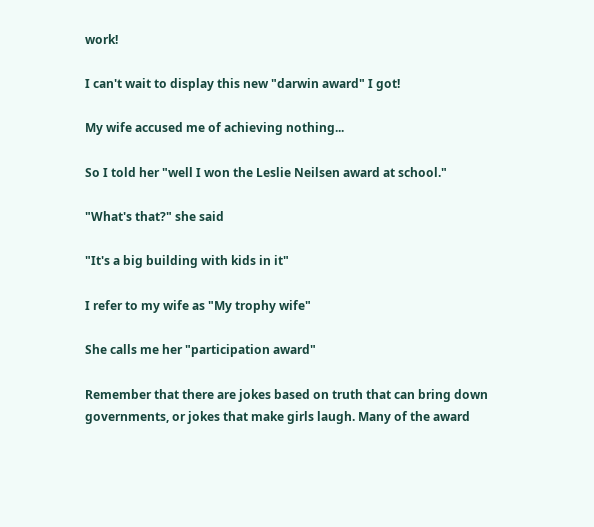work!

I can't wait to display this new "darwin award" I got!

My wife accused me of achieving nothing...

So I told her "well I won the Leslie Neilsen award at school."

"What's that?" she said

"It's a big building with kids in it"

I refer to my wife as "My trophy wife"

She calls me her "participation award"

Remember that there are jokes based on truth that can bring down governments, or jokes that make girls laugh. Many of the award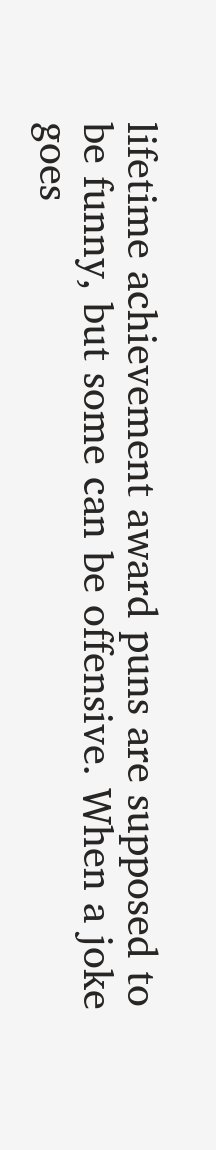lifetime achievement award puns are supposed to be funny, but some can be offensive. When a joke goes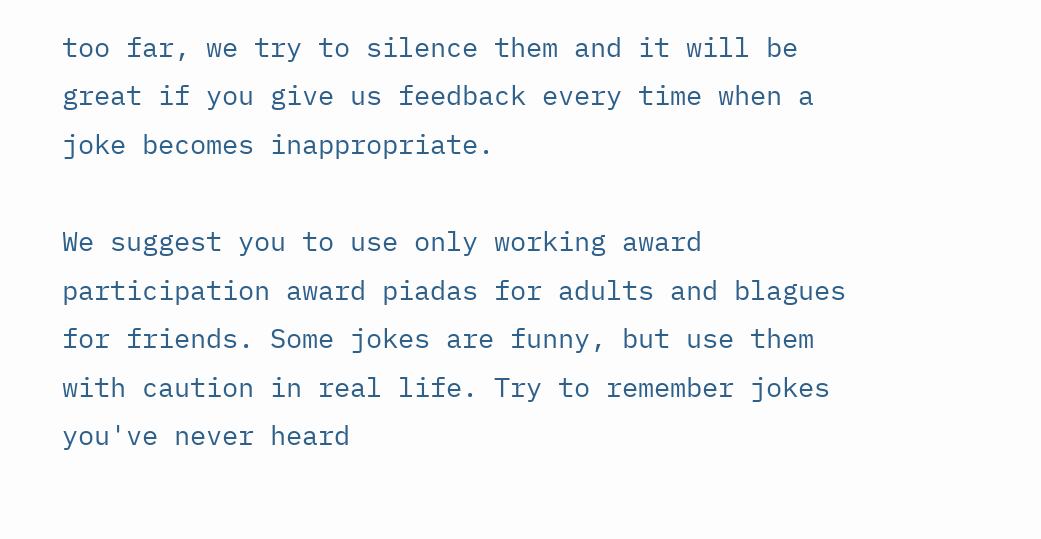too far, we try to silence them and it will be great if you give us feedback every time when a joke becomes inappropriate.

We suggest you to use only working award participation award piadas for adults and blagues for friends. Some jokes are funny, but use them with caution in real life. Try to remember jokes you've never heard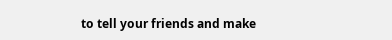to tell your friends and make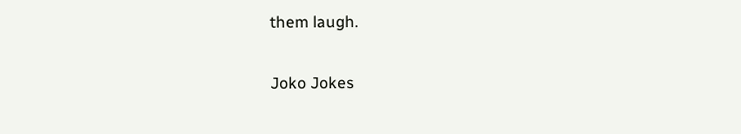them laugh.

Joko Jokes